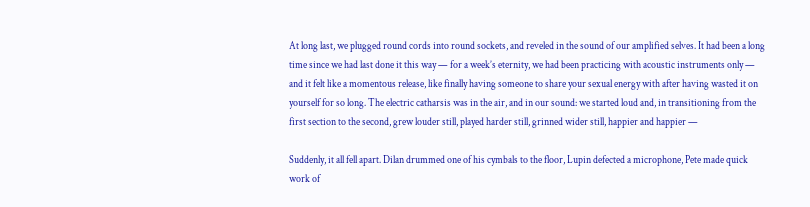At long last, we plugged round cords into round sockets, and reveled in the sound of our amplified selves. It had been a long time since we had last done it this way — for a week’s eternity, we had been practicing with acoustic instruments only — and it felt like a momentous release, like finally having someone to share your sexual energy with after having wasted it on yourself for so long. The electric catharsis was in the air, and in our sound: we started loud and, in transitioning from the first section to the second, grew louder still, played harder still, grinned wider still, happier and happier —

Suddenly, it all fell apart. Dilan drummed one of his cymbals to the floor, Lupin defected a microphone, Pete made quick work of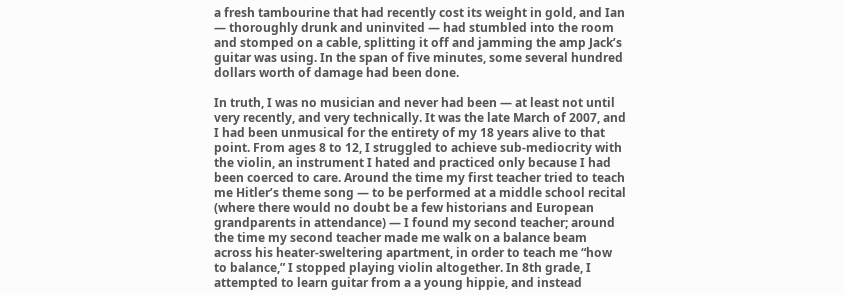a fresh tambourine that had recently cost its weight in gold, and Ian — thoroughly drunk and uninvited — had stumbled into the room and stomped on a cable, splitting it off and jamming the amp Jack’s guitar was using. In the span of five minutes, some several hundred dollars worth of damage had been done.

In truth, I was no musician and never had been — at least not until very recently, and very technically. It was the late March of 2007, and I had been unmusical for the entirety of my 18 years alive to that point. From ages 8 to 12, I struggled to achieve sub-mediocrity with the violin, an instrument I hated and practiced only because I had been coerced to care. Around the time my first teacher tried to teach me Hitler’s theme song — to be performed at a middle school recital (where there would no doubt be a few historians and European grandparents in attendance) — I found my second teacher; around the time my second teacher made me walk on a balance beam across his heater-sweltering apartment, in order to teach me “how to balance,” I stopped playing violin altogether. In 8th grade, I attempted to learn guitar from a a young hippie, and instead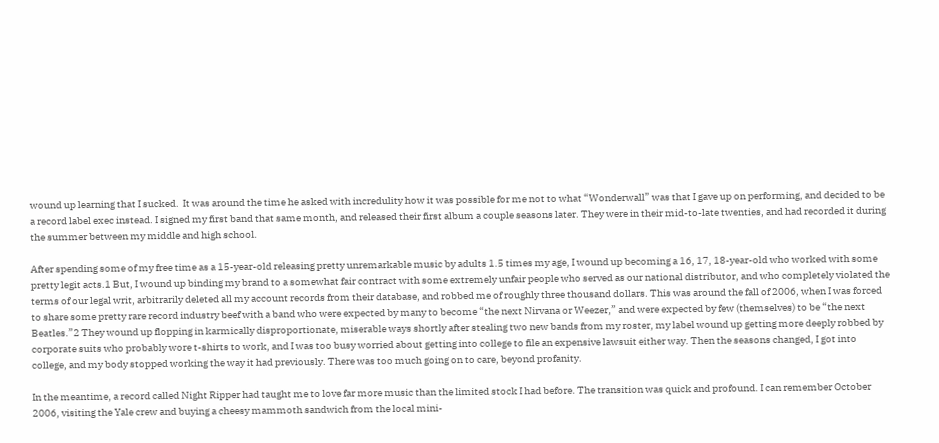wound up learning that I sucked.  It was around the time he asked with incredulity how it was possible for me not to what “Wonderwall” was that I gave up on performing, and decided to be a record label exec instead. I signed my first band that same month, and released their first album a couple seasons later. They were in their mid-to-late twenties, and had recorded it during the summer between my middle and high school.

After spending some of my free time as a 15-year-old releasing pretty unremarkable music by adults 1.5 times my age, I wound up becoming a 16, 17, 18-year-old who worked with some pretty legit acts.1 But, I wound up binding my brand to a somewhat fair contract with some extremely unfair people who served as our national distributor, and who completely violated the terms of our legal writ, arbitrarily deleted all my account records from their database, and robbed me of roughly three thousand dollars. This was around the fall of 2006, when I was forced to share some pretty rare record industry beef with a band who were expected by many to become “the next Nirvana or Weezer,” and were expected by few (themselves) to be “the next Beatles.”2 They wound up flopping in karmically disproportionate, miserable ways shortly after stealing two new bands from my roster, my label wound up getting more deeply robbed by corporate suits who probably wore t-shirts to work, and I was too busy worried about getting into college to file an expensive lawsuit either way. Then the seasons changed, I got into college, and my body stopped working the way it had previously. There was too much going on to care, beyond profanity.

In the meantime, a record called Night Ripper had taught me to love far more music than the limited stock I had before. The transition was quick and profound. I can remember October 2006, visiting the Yale crew and buying a cheesy mammoth sandwich from the local mini-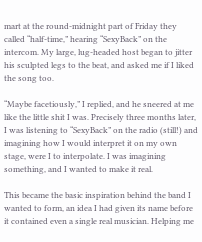mart at the round-midnight part of Friday they called “half-time,” hearing “SexyBack” on the intercom. My large, lug-headed host began to jitter his sculpted legs to the beat, and asked me if I liked the song too.

“Maybe facetiously,” I replied, and he sneered at me like the little shit I was. Precisely three months later, I was listening to “SexyBack” on the radio (still!) and imagining how I would interpret it on my own stage, were I to interpolate. I was imagining something, and I wanted to make it real.

This became the basic inspiration behind the band I wanted to form, an idea I had given its name before it contained even a single real musician. Helping me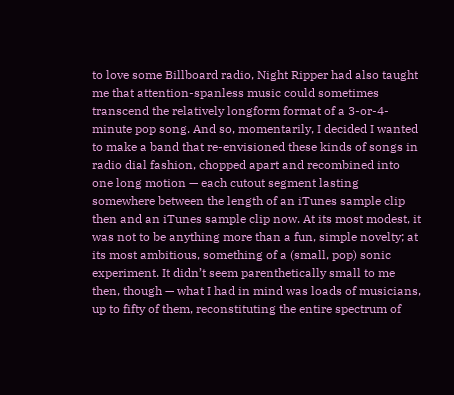to love some Billboard radio, Night Ripper had also taught me that attention-spanless music could sometimes transcend the relatively longform format of a 3-or-4-minute pop song. And so, momentarily, I decided I wanted to make a band that re-envisioned these kinds of songs in radio dial fashion, chopped apart and recombined into one long motion — each cutout segment lasting somewhere between the length of an iTunes sample clip then and an iTunes sample clip now. At its most modest, it was not to be anything more than a fun, simple novelty; at its most ambitious, something of a (small, pop) sonic experiment. It didn’t seem parenthetically small to me then, though — what I had in mind was loads of musicians, up to fifty of them, reconstituting the entire spectrum of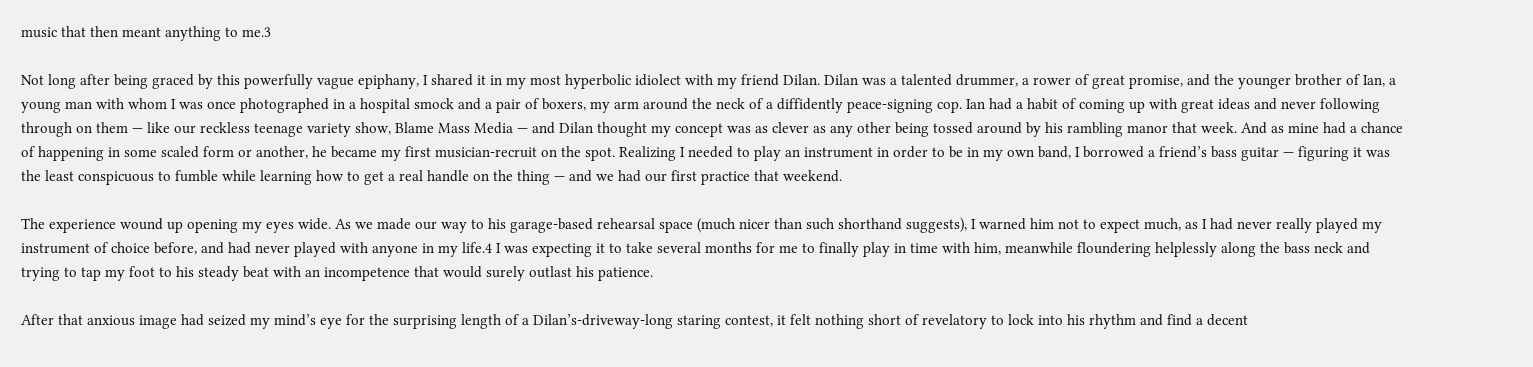music that then meant anything to me.3

Not long after being graced by this powerfully vague epiphany, I shared it in my most hyperbolic idiolect with my friend Dilan. Dilan was a talented drummer, a rower of great promise, and the younger brother of Ian, a young man with whom I was once photographed in a hospital smock and a pair of boxers, my arm around the neck of a diffidently peace-signing cop. Ian had a habit of coming up with great ideas and never following through on them — like our reckless teenage variety show, Blame Mass Media — and Dilan thought my concept was as clever as any other being tossed around by his rambling manor that week. And as mine had a chance of happening in some scaled form or another, he became my first musician-recruit on the spot. Realizing I needed to play an instrument in order to be in my own band, I borrowed a friend’s bass guitar — figuring it was the least conspicuous to fumble while learning how to get a real handle on the thing — and we had our first practice that weekend.

The experience wound up opening my eyes wide. As we made our way to his garage-based rehearsal space (much nicer than such shorthand suggests), I warned him not to expect much, as I had never really played my instrument of choice before, and had never played with anyone in my life.4 I was expecting it to take several months for me to finally play in time with him, meanwhile floundering helplessly along the bass neck and trying to tap my foot to his steady beat with an incompetence that would surely outlast his patience.

After that anxious image had seized my mind’s eye for the surprising length of a Dilan’s-driveway-long staring contest, it felt nothing short of revelatory to lock into his rhythm and find a decent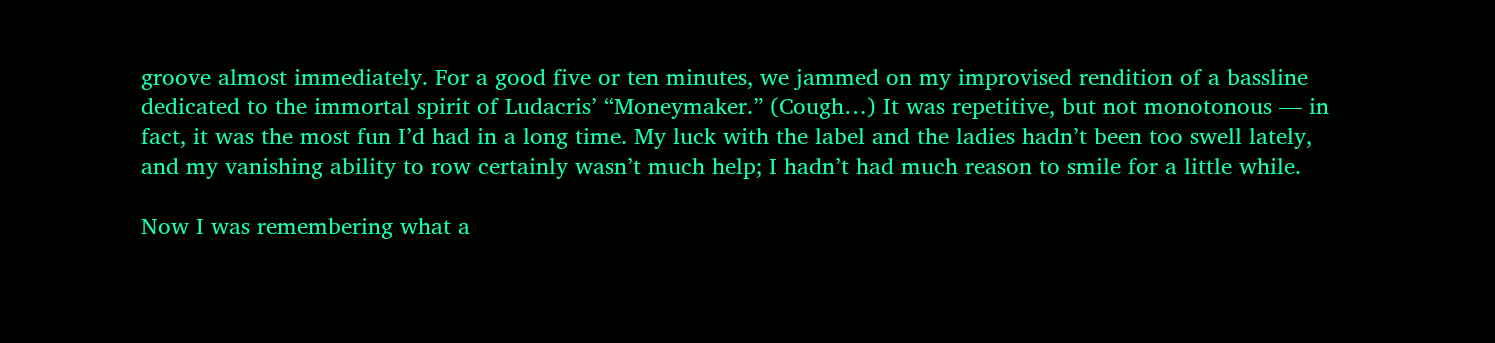groove almost immediately. For a good five or ten minutes, we jammed on my improvised rendition of a bassline dedicated to the immortal spirit of Ludacris’ “Moneymaker.” (Cough…) It was repetitive, but not monotonous — in fact, it was the most fun I’d had in a long time. My luck with the label and the ladies hadn’t been too swell lately, and my vanishing ability to row certainly wasn’t much help; I hadn’t had much reason to smile for a little while.

Now I was remembering what a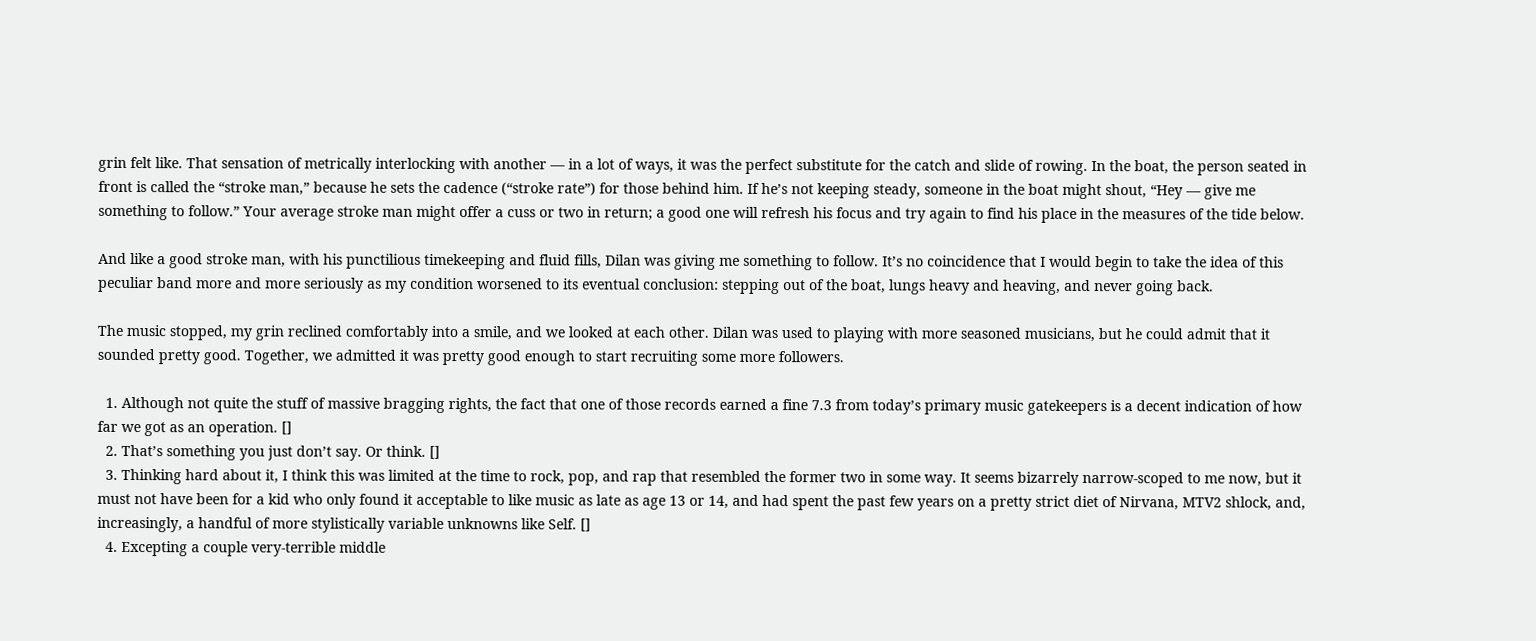grin felt like. That sensation of metrically interlocking with another — in a lot of ways, it was the perfect substitute for the catch and slide of rowing. In the boat, the person seated in front is called the “stroke man,” because he sets the cadence (“stroke rate”) for those behind him. If he’s not keeping steady, someone in the boat might shout, “Hey — give me something to follow.” Your average stroke man might offer a cuss or two in return; a good one will refresh his focus and try again to find his place in the measures of the tide below.

And like a good stroke man, with his punctilious timekeeping and fluid fills, Dilan was giving me something to follow. It’s no coincidence that I would begin to take the idea of this peculiar band more and more seriously as my condition worsened to its eventual conclusion: stepping out of the boat, lungs heavy and heaving, and never going back.

The music stopped, my grin reclined comfortably into a smile, and we looked at each other. Dilan was used to playing with more seasoned musicians, but he could admit that it sounded pretty good. Together, we admitted it was pretty good enough to start recruiting some more followers.

  1. Although not quite the stuff of massive bragging rights, the fact that one of those records earned a fine 7.3 from today’s primary music gatekeepers is a decent indication of how far we got as an operation. []
  2. That’s something you just don’t say. Or think. []
  3. Thinking hard about it, I think this was limited at the time to rock, pop, and rap that resembled the former two in some way. It seems bizarrely narrow-scoped to me now, but it must not have been for a kid who only found it acceptable to like music as late as age 13 or 14, and had spent the past few years on a pretty strict diet of Nirvana, MTV2 shlock, and, increasingly, a handful of more stylistically variable unknowns like Self. []
  4. Excepting a couple very-terrible middle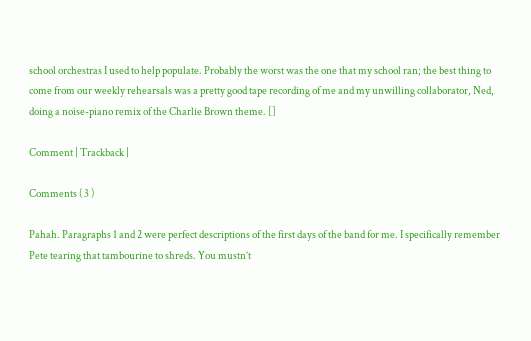school orchestras I used to help populate. Probably the worst was the one that my school ran; the best thing to come from our weekly rehearsals was a pretty good tape recording of me and my unwilling collaborator, Ned, doing a noise-piano remix of the Charlie Brown theme. []

Comment | Trackback |

Comments ( 3 )

Pahah. Paragraphs 1 and 2 were perfect descriptions of the first days of the band for me. I specifically remember Pete tearing that tambourine to shreds. You mustn’t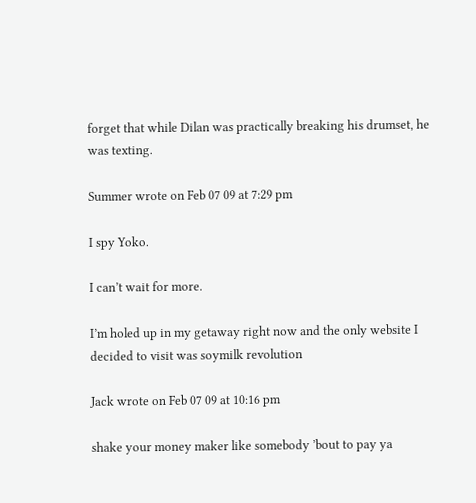forget that while Dilan was practically breaking his drumset, he was texting.

Summer wrote on Feb 07 09 at 7:29 pm

I spy Yoko.

I can’t wait for more.

I’m holed up in my getaway right now and the only website I decided to visit was soymilk revolution

Jack wrote on Feb 07 09 at 10:16 pm

shake your money maker like somebody ’bout to pay ya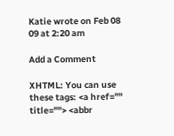Katie wrote on Feb 08 09 at 2:20 am

Add a Comment

XHTML: You can use these tags: <a href="" title=""> <abbr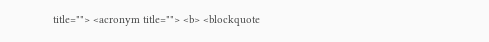title=""> <acronym title=""> <b> <blockquote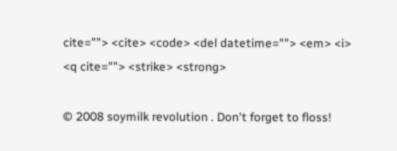cite=""> <cite> <code> <del datetime=""> <em> <i> <q cite=""> <strike> <strong>

© 2008 soymilk revolution . Don't forget to floss!